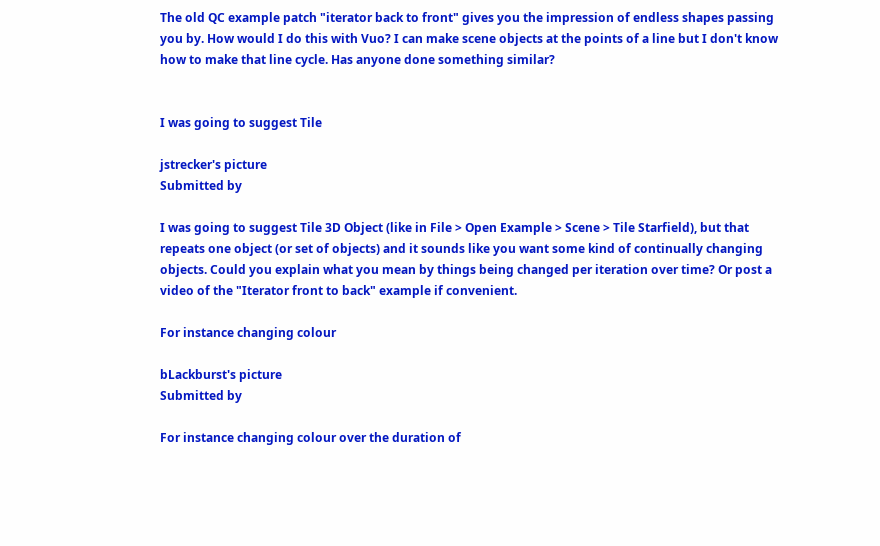The old QC example patch "iterator back to front" gives you the impression of endless shapes passing you by. How would I do this with Vuo? I can make scene objects at the points of a line but I don't know how to make that line cycle. Has anyone done something similar?


I was going to suggest Tile

jstrecker's picture
Submitted by

I was going to suggest Tile 3D Object (like in File > Open Example > Scene > Tile Starfield), but that repeats one object (or set of objects) and it sounds like you want some kind of continually changing objects. Could you explain what you mean by things being changed per iteration over time? Or post a video of the "Iterator front to back" example if convenient.

For instance changing colour

bLackburst's picture
Submitted by

For instance changing colour over the duration of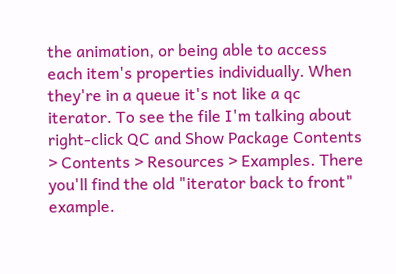the animation, or being able to access each item's properties individually. When they're in a queue it's not like a qc iterator. To see the file I'm talking about right-click QC and Show Package Contents > Contents > Resources > Examples. There you'll find the old "iterator back to front" example.